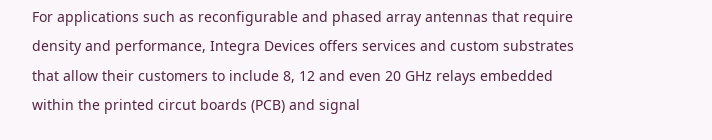For applications such as reconfigurable and phased array antennas that require density and performance, Integra Devices offers services and custom substrates that allow their customers to include 8, 12 and even 20 GHz relays embedded within the printed circut boards (PCB) and signal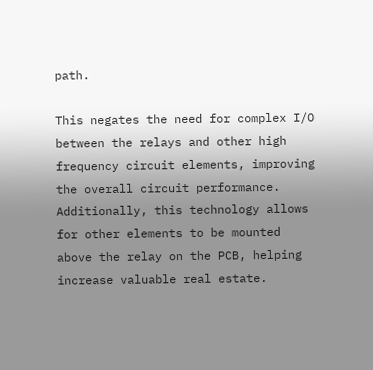path.

This negates the need for complex I/O between the relays and other high frequency circuit elements, improving the overall circuit performance. Additionally, this technology allows for other elements to be mounted above the relay on the PCB, helping increase valuable real estate.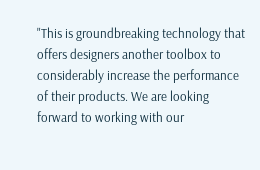"This is groundbreaking technology that offers designers another toolbox to considerably increase the performance of their products. We are looking forward to working with our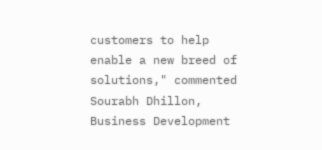customers to help enable a new breed of solutions," commented Sourabh Dhillon, Business Development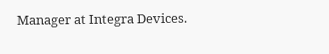Manager at Integra Devices.